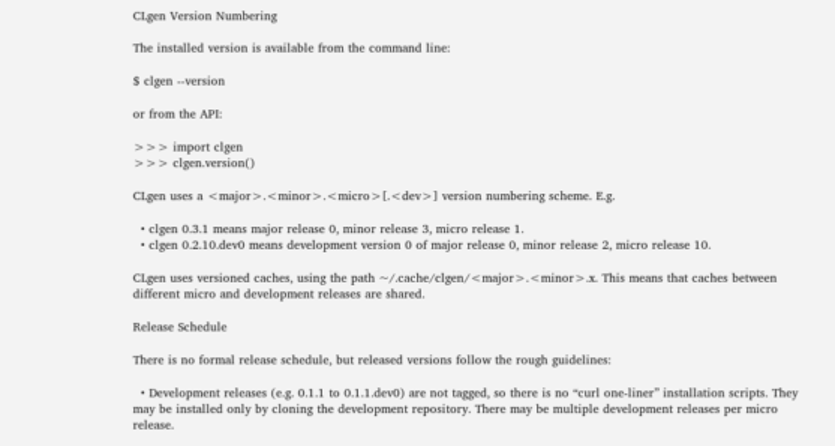CLgen Version Numbering

The installed version is available from the command line:

$ clgen --version

or from the API:

>>> import clgen
>>> clgen.version()

CLgen uses a <major>.<minor>.<micro>[.<dev>] version numbering scheme. E.g.

  • clgen 0.3.1 means major release 0, minor release 3, micro release 1.
  • clgen 0.2.10.dev0 means development version 0 of major release 0, minor release 2, micro release 10.

CLgen uses versioned caches, using the path ~/.cache/clgen/<major>.<minor>.x. This means that caches between different micro and development releases are shared.

Release Schedule

There is no formal release schedule, but released versions follow the rough guidelines:

  • Development releases (e.g. 0.1.1 to 0.1.1.dev0) are not tagged, so there is no “curl one-liner” installation scripts. They may be installed only by cloning the development repository. There may be multiple development releases per micro release.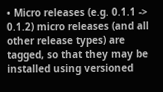• Micro releases (e.g. 0.1.1 -> 0.1.2) micro releases (and all other release types) are tagged, so that they may be installed using versioned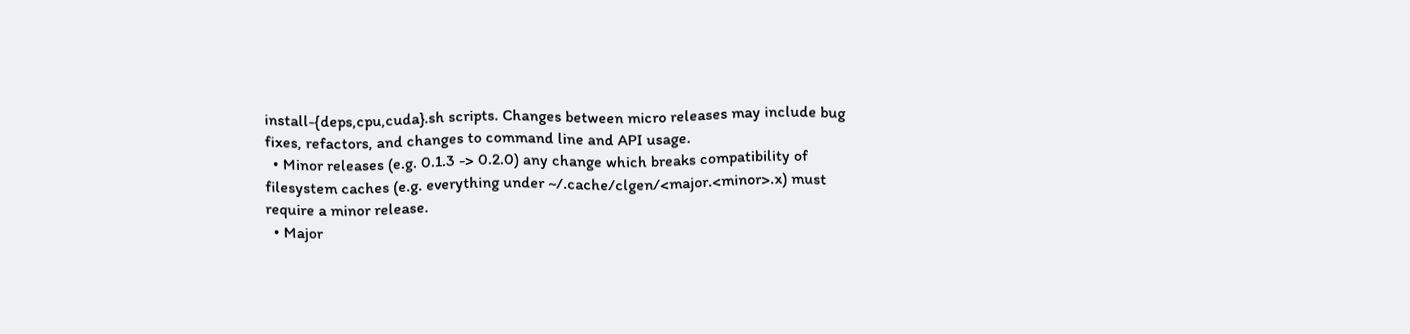install-{deps,cpu,cuda}.sh scripts. Changes between micro releases may include bug fixes, refactors, and changes to command line and API usage.
  • Minor releases (e.g. 0.1.3 -> 0.2.0) any change which breaks compatibility of filesystem caches (e.g. everything under ~/.cache/clgen/<major.<minor>.x) must require a minor release.
  • Major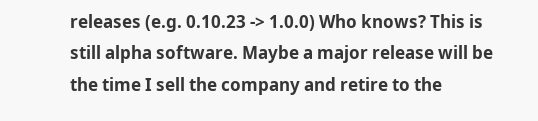releases (e.g. 0.10.23 -> 1.0.0) Who knows? This is still alpha software. Maybe a major release will be the time I sell the company and retire to the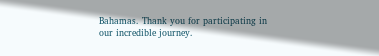Bahamas. Thank you for participating in our incredible journey.